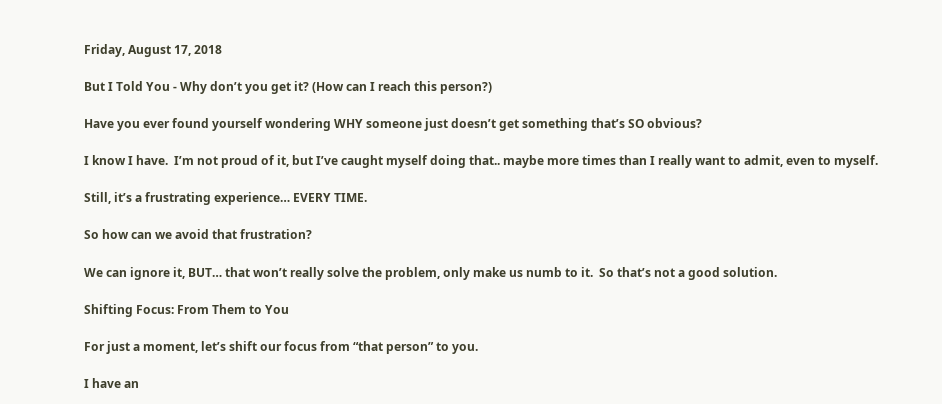Friday, August 17, 2018

But I Told You - Why don’t you get it? (How can I reach this person?)

Have you ever found yourself wondering WHY someone just doesn’t get something that’s SO obvious?

I know I have.  I’m not proud of it, but I’ve caught myself doing that.. maybe more times than I really want to admit, even to myself.

Still, it’s a frustrating experience… EVERY TIME.

So how can we avoid that frustration?

We can ignore it, BUT… that won’t really solve the problem, only make us numb to it.  So that’s not a good solution.

Shifting Focus: From Them to You

For just a moment, let’s shift our focus from “that person” to you.

I have an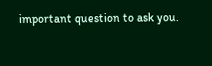important question to ask you.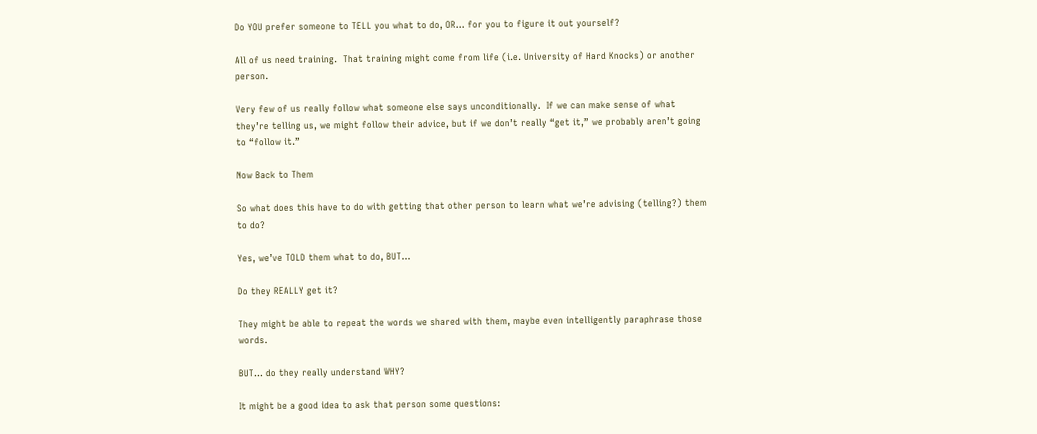Do YOU prefer someone to TELL you what to do, OR… for you to figure it out yourself?

All of us need training.  That training might come from life (i.e. University of Hard Knocks) or another person.

Very few of us really follow what someone else says unconditionally.  If we can make sense of what they’re telling us, we might follow their advice, but if we don’t really “get it,” we probably aren’t going to “follow it.”

Now Back to Them

So what does this have to do with getting that other person to learn what we’re advising (telling?) them to do?

Yes, we’ve TOLD them what to do, BUT…

Do they REALLY get it?

They might be able to repeat the words we shared with them, maybe even intelligently paraphrase those words.

BUT… do they really understand WHY?

It might be a good idea to ask that person some questions: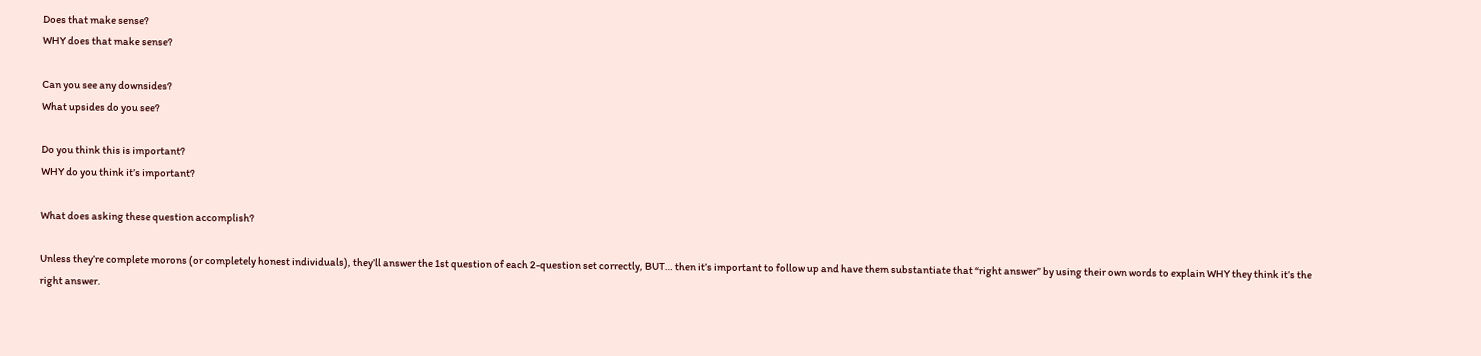Does that make sense?
WHY does that make sense?

Can you see any downsides?
What upsides do you see?

Do you think this is important?
WHY do you think it’s important?

What does asking these question accomplish?

Unless they’re complete morons (or completely honest individuals), they’ll answer the 1st question of each 2-question set correctly, BUT… then it’s important to follow up and have them substantiate that “right answer” by using their own words to explain WHY they think it’s the right answer.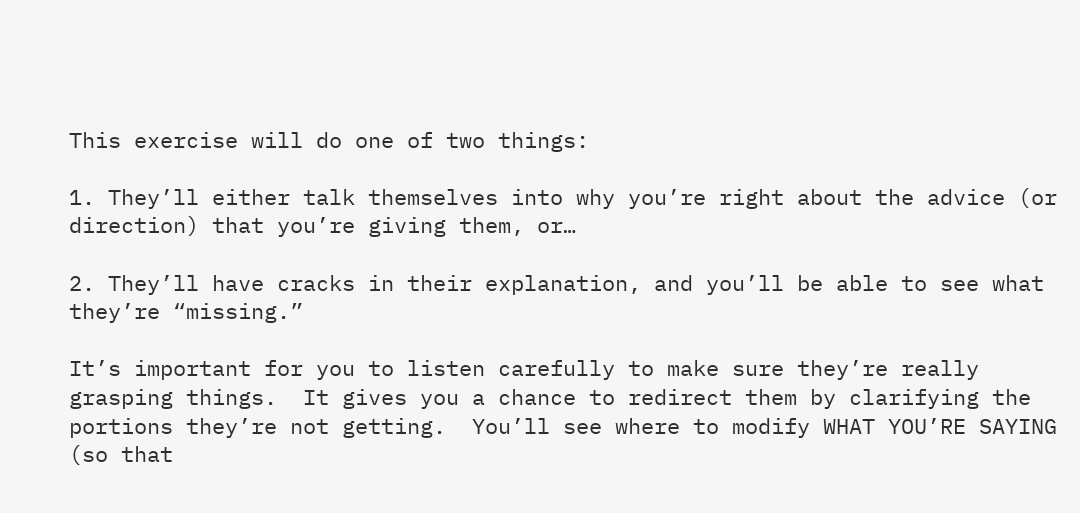This exercise will do one of two things:

1. They’ll either talk themselves into why you’re right about the advice (or direction) that you’re giving them, or…

2. They’ll have cracks in their explanation, and you’ll be able to see what they’re “missing.”

It’s important for you to listen carefully to make sure they’re really grasping things.  It gives you a chance to redirect them by clarifying the portions they’re not getting.  You’ll see where to modify WHAT YOU’RE SAYING (so that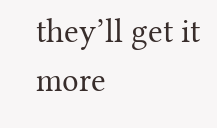they’ll get it more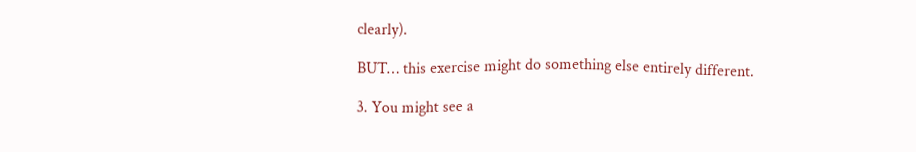clearly).

BUT… this exercise might do something else entirely different.

3. You might see a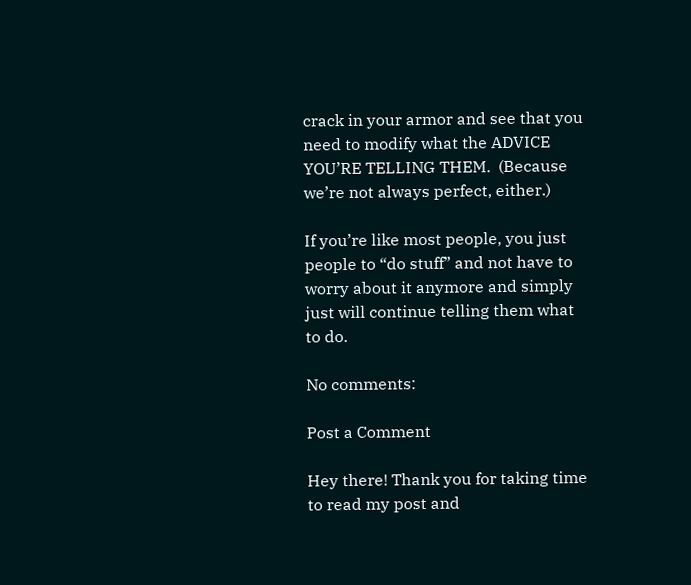crack in your armor and see that you need to modify what the ADVICE YOU’RE TELLING THEM.  (Because we’re not always perfect, either.)

If you’re like most people, you just people to “do stuff” and not have to worry about it anymore and simply just will continue telling them what to do.

No comments:

Post a Comment

Hey there! Thank you for taking time to read my post and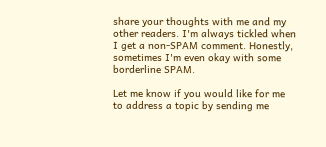share your thoughts with me and my other readers. I'm always tickled when I get a non-SPAM comment. Honestly, sometimes I'm even okay with some borderline SPAM.

Let me know if you would like for me to address a topic by sending me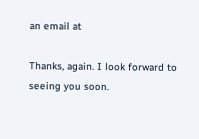an email at

Thanks, again. I look forward to seeing you soon.